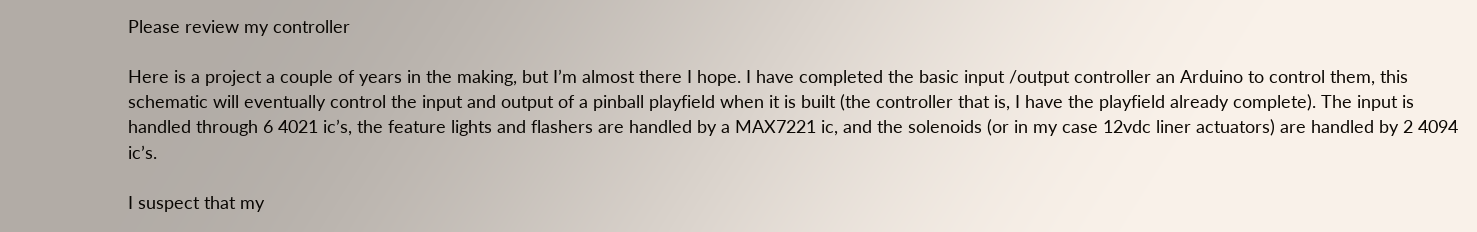Please review my controller

Here is a project a couple of years in the making, but I’m almost there I hope. I have completed the basic input /output controller an Arduino to control them, this schematic will eventually control the input and output of a pinball playfield when it is built (the controller that is, I have the playfield already complete). The input is handled through 6 4021 ic’s, the feature lights and flashers are handled by a MAX7221 ic, and the solenoids (or in my case 12vdc liner actuators) are handled by 2 4094 ic’s.

I suspect that my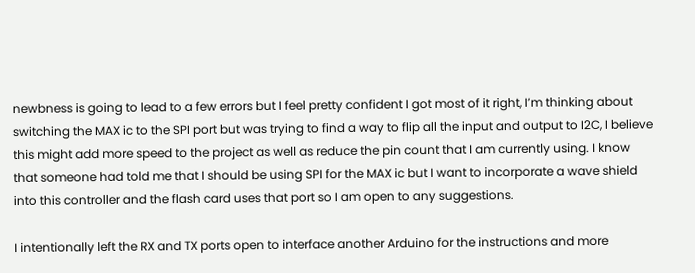newbness is going to lead to a few errors but I feel pretty confident I got most of it right, I’m thinking about switching the MAX ic to the SPI port but was trying to find a way to flip all the input and output to I2C, I believe this might add more speed to the project as well as reduce the pin count that I am currently using. I know that someone had told me that I should be using SPI for the MAX ic but I want to incorporate a wave shield into this controller and the flash card uses that port so I am open to any suggestions.

I intentionally left the RX and TX ports open to interface another Arduino for the instructions and more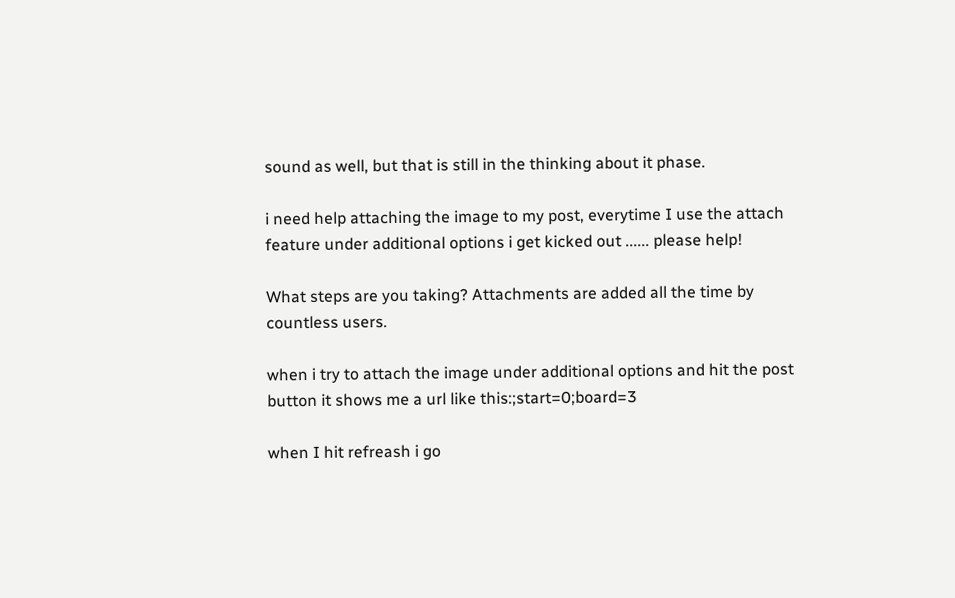sound as well, but that is still in the thinking about it phase.

i need help attaching the image to my post, everytime I use the attach feature under additional options i get kicked out ...... please help!

What steps are you taking? Attachments are added all the time by countless users.

when i try to attach the image under additional options and hit the post button it shows me a url like this:;start=0;board=3

when I hit refreash i go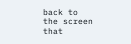back to the screen that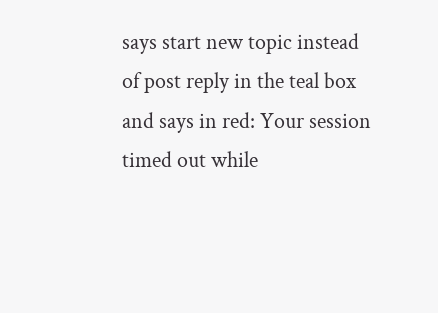says start new topic instead of post reply in the teal box and says in red: Your session timed out while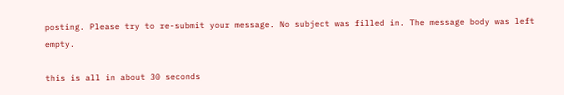posting. Please try to re-submit your message. No subject was filled in. The message body was left empty.

this is all in about 30 seconds